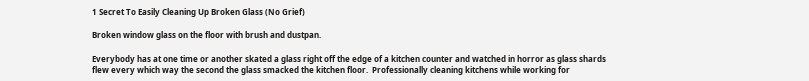1 Secret To Easily Cleaning Up Broken Glass (No Grief)

Broken window glass on the floor with brush and dustpan.

Everybody has at one time or another skated a glass right off the edge of a kitchen counter and watched in horror as glass shards flew every which way the second the glass smacked the kitchen floor.  Professionally cleaning kitchens while working for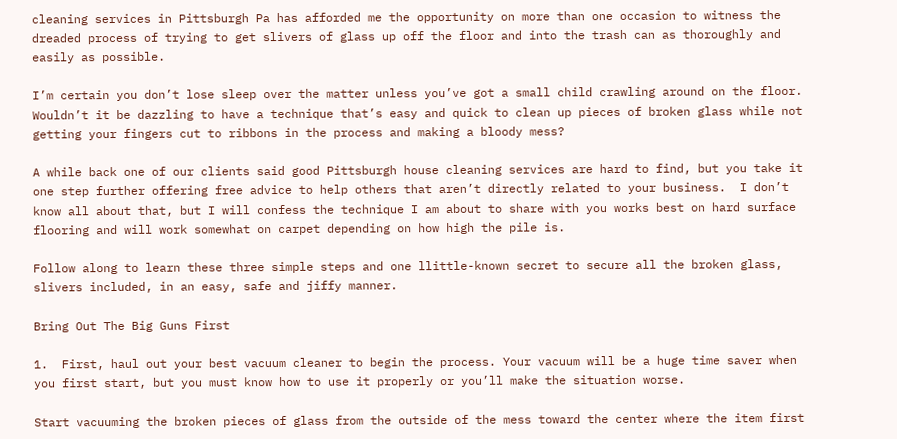cleaning services in Pittsburgh Pa has afforded me the opportunity on more than one occasion to witness the dreaded process of trying to get slivers of glass up off the floor and into the trash can as thoroughly and easily as possible.

I’m certain you don’t lose sleep over the matter unless you’ve got a small child crawling around on the floor.  Wouldn’t it be dazzling to have a technique that’s easy and quick to clean up pieces of broken glass while not getting your fingers cut to ribbons in the process and making a bloody mess?

A while back one of our clients said good Pittsburgh house cleaning services are hard to find, but you take it one step further offering free advice to help others that aren’t directly related to your business.  I don’t know all about that, but I will confess the technique I am about to share with you works best on hard surface flooring and will work somewhat on carpet depending on how high the pile is.

Follow along to learn these three simple steps and one llittle-known secret to secure all the broken glass, slivers included, in an easy, safe and jiffy manner.

Bring Out The Big Guns First

1.  First, haul out your best vacuum cleaner to begin the process. Your vacuum will be a huge time saver when you first start, but you must know how to use it properly or you’ll make the situation worse.

Start vacuuming the broken pieces of glass from the outside of the mess toward the center where the item first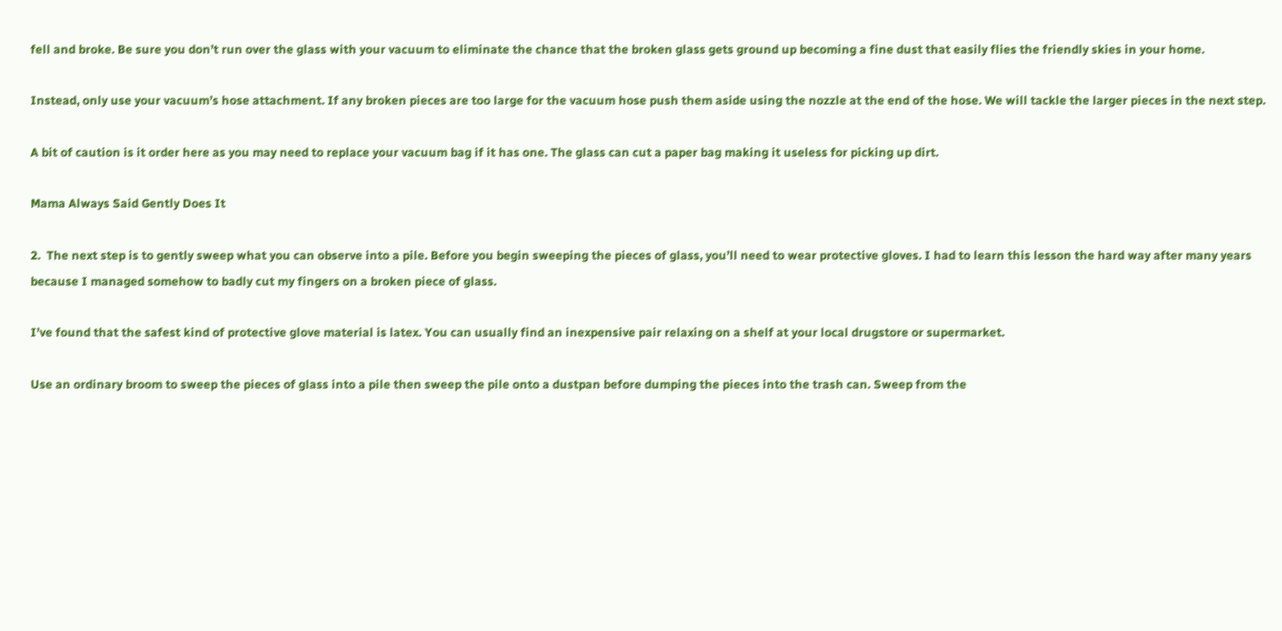fell and broke. Be sure you don’t run over the glass with your vacuum to eliminate the chance that the broken glass gets ground up becoming a fine dust that easily flies the friendly skies in your home.

Instead, only use your vacuum’s hose attachment. If any broken pieces are too large for the vacuum hose push them aside using the nozzle at the end of the hose. We will tackle the larger pieces in the next step.

A bit of caution is it order here as you may need to replace your vacuum bag if it has one. The glass can cut a paper bag making it useless for picking up dirt.

Mama Always Said Gently Does It

2.  The next step is to gently sweep what you can observe into a pile. Before you begin sweeping the pieces of glass, you’ll need to wear protective gloves. I had to learn this lesson the hard way after many years because I managed somehow to badly cut my fingers on a broken piece of glass.

I’ve found that the safest kind of protective glove material is latex. You can usually find an inexpensive pair relaxing on a shelf at your local drugstore or supermarket.

Use an ordinary broom to sweep the pieces of glass into a pile then sweep the pile onto a dustpan before dumping the pieces into the trash can. Sweep from the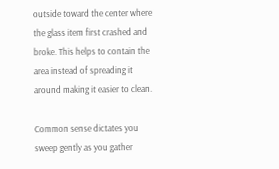outside toward the center where the glass item first crashed and broke. This helps to contain the area instead of spreading it around making it easier to clean.

Common sense dictates you sweep gently as you gather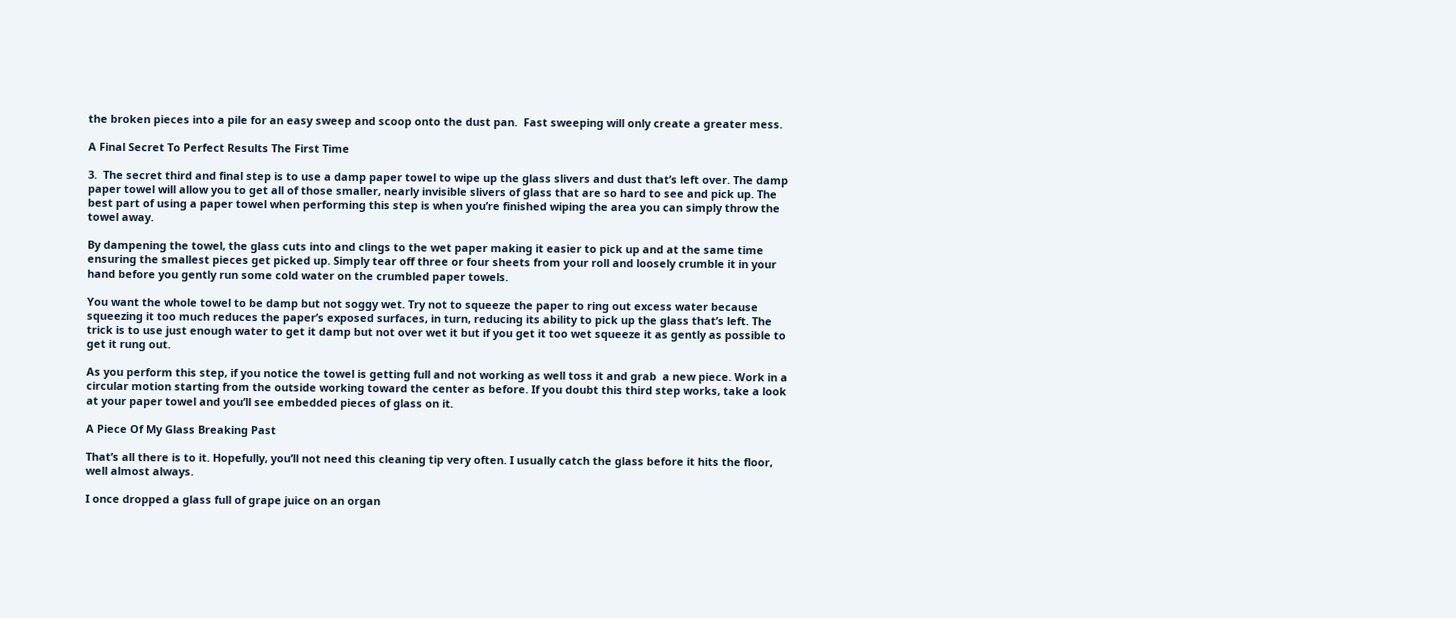the broken pieces into a pile for an easy sweep and scoop onto the dust pan.  Fast sweeping will only create a greater mess.

A Final Secret To Perfect Results The First Time

3.  The secret third and final step is to use a damp paper towel to wipe up the glass slivers and dust that’s left over. The damp paper towel will allow you to get all of those smaller, nearly invisible slivers of glass that are so hard to see and pick up. The best part of using a paper towel when performing this step is when you’re finished wiping the area you can simply throw the towel away.

By dampening the towel, the glass cuts into and clings to the wet paper making it easier to pick up and at the same time ensuring the smallest pieces get picked up. Simply tear off three or four sheets from your roll and loosely crumble it in your hand before you gently run some cold water on the crumbled paper towels.

You want the whole towel to be damp but not soggy wet. Try not to squeeze the paper to ring out excess water because squeezing it too much reduces the paper’s exposed surfaces, in turn, reducing its ability to pick up the glass that’s left. The trick is to use just enough water to get it damp but not over wet it but if you get it too wet squeeze it as gently as possible to get it rung out.

As you perform this step, if you notice the towel is getting full and not working as well toss it and grab  a new piece. Work in a circular motion starting from the outside working toward the center as before. If you doubt this third step works, take a look at your paper towel and you’ll see embedded pieces of glass on it.

A Piece Of My Glass Breaking Past

That’s all there is to it. Hopefully, you’ll not need this cleaning tip very often. I usually catch the glass before it hits the floor, well almost always.

I once dropped a glass full of grape juice on an organ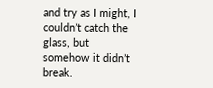and try as I might, I couldn’t catch the glass, but somehow it didn’t break.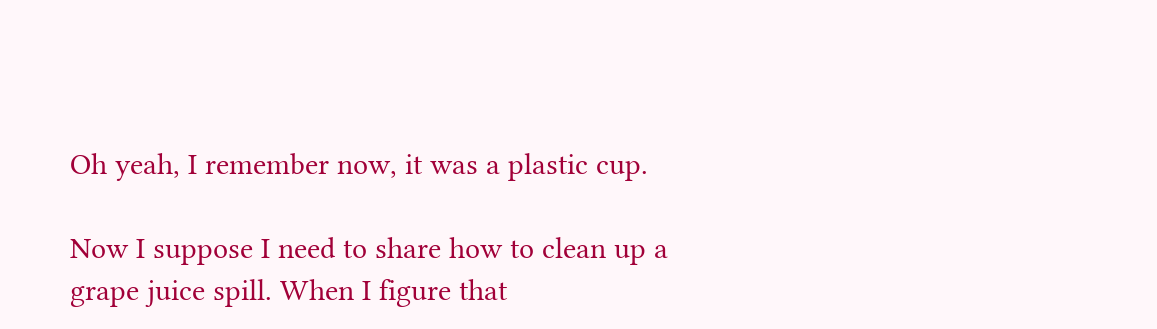Oh yeah, I remember now, it was a plastic cup.

Now I suppose I need to share how to clean up a grape juice spill. When I figure that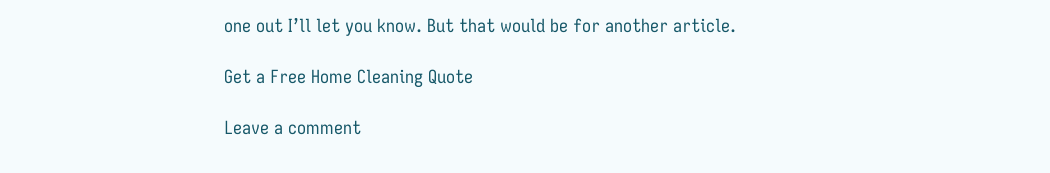one out I’ll let you know. But that would be for another article.

Get a Free Home Cleaning Quote

Leave a comment